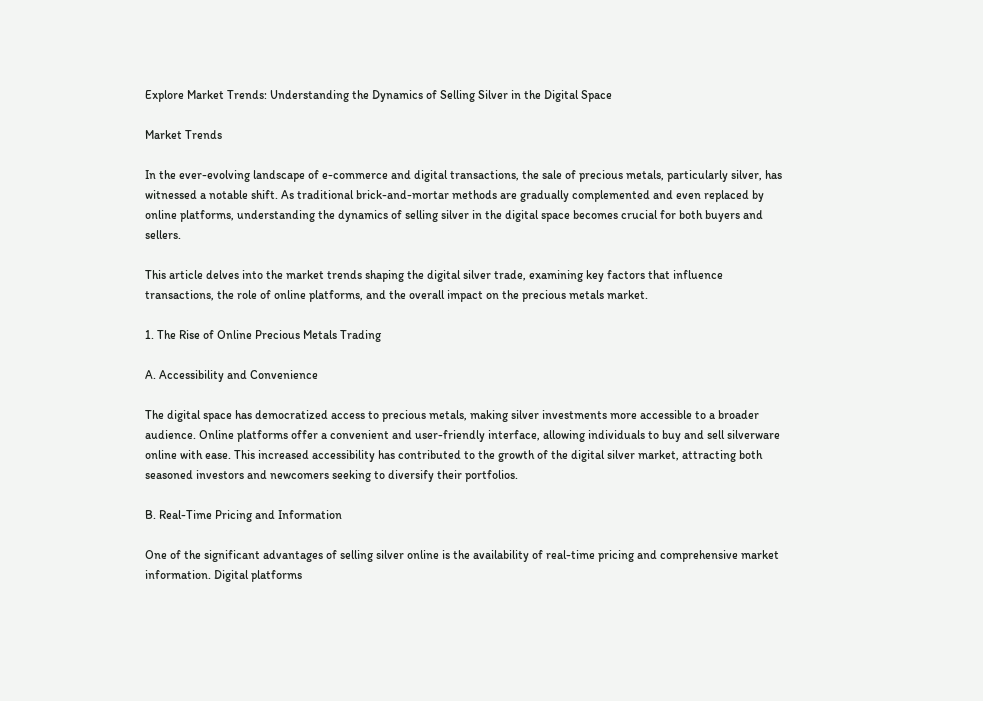Explore Market Trends: Understanding the Dynamics of Selling Silver in the Digital Space

Market Trends

In the ever-evolving landscape of e-commerce and digital transactions, the sale of precious metals, particularly silver, has witnessed a notable shift. As traditional brick-and-mortar methods are gradually complemented and even replaced by online platforms, understanding the dynamics of selling silver in the digital space becomes crucial for both buyers and sellers.

This article delves into the market trends shaping the digital silver trade, examining key factors that influence transactions, the role of online platforms, and the overall impact on the precious metals market.

1. The Rise of Online Precious Metals Trading

A. Accessibility and Convenience

The digital space has democratized access to precious metals, making silver investments more accessible to a broader audience. Online platforms offer a convenient and user-friendly interface, allowing individuals to buy and sell silverware online with ease. This increased accessibility has contributed to the growth of the digital silver market, attracting both seasoned investors and newcomers seeking to diversify their portfolios.

B. Real-Time Pricing and Information

One of the significant advantages of selling silver online is the availability of real-time pricing and comprehensive market information. Digital platforms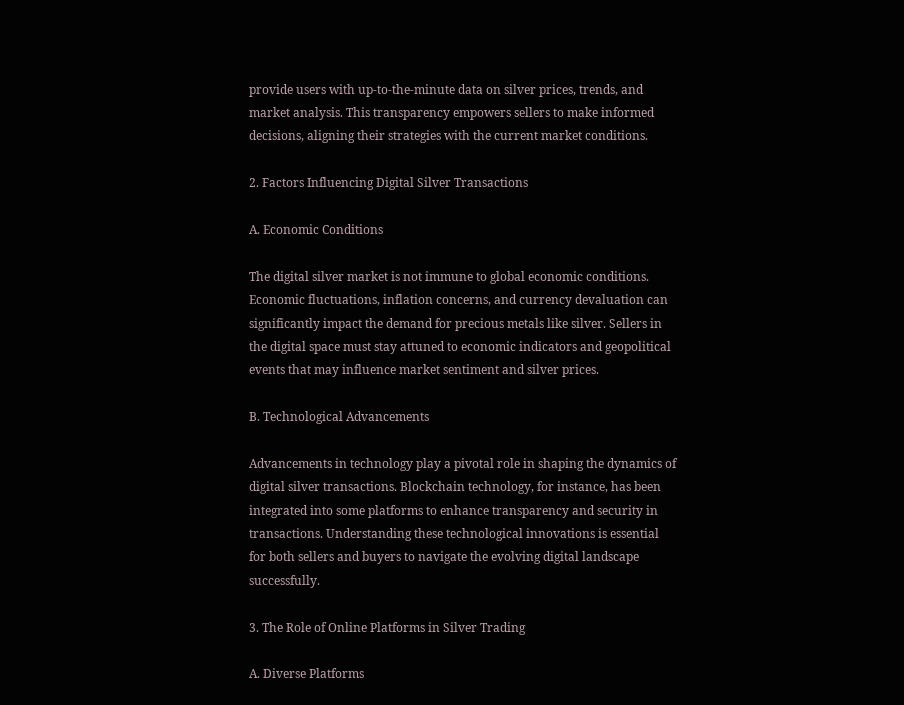provide users with up-to-the-minute data on silver prices, trends, and market analysis. This transparency empowers sellers to make informed decisions, aligning their strategies with the current market conditions.

2. Factors Influencing Digital Silver Transactions

A. Economic Conditions

The digital silver market is not immune to global economic conditions. Economic fluctuations, inflation concerns, and currency devaluation can significantly impact the demand for precious metals like silver. Sellers in the digital space must stay attuned to economic indicators and geopolitical events that may influence market sentiment and silver prices.

B. Technological Advancements

Advancements in technology play a pivotal role in shaping the dynamics of digital silver transactions. Blockchain technology, for instance, has been integrated into some platforms to enhance transparency and security in transactions. Understanding these technological innovations is essential for both sellers and buyers to navigate the evolving digital landscape successfully.

3. The Role of Online Platforms in Silver Trading

A. Diverse Platforms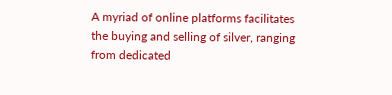A myriad of online platforms facilitates the buying and selling of silver, ranging from dedicated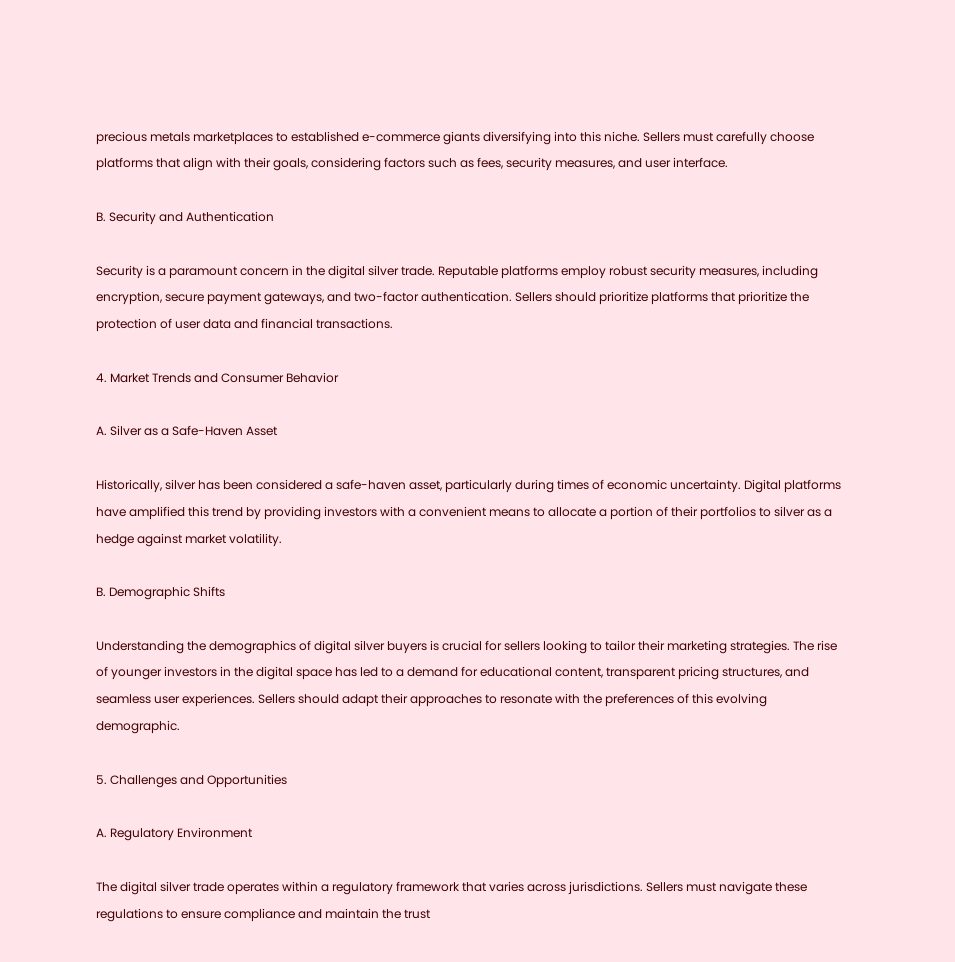precious metals marketplaces to established e-commerce giants diversifying into this niche. Sellers must carefully choose platforms that align with their goals, considering factors such as fees, security measures, and user interface.

B. Security and Authentication

Security is a paramount concern in the digital silver trade. Reputable platforms employ robust security measures, including encryption, secure payment gateways, and two-factor authentication. Sellers should prioritize platforms that prioritize the protection of user data and financial transactions.

4. Market Trends and Consumer Behavior

A. Silver as a Safe-Haven Asset

Historically, silver has been considered a safe-haven asset, particularly during times of economic uncertainty. Digital platforms have amplified this trend by providing investors with a convenient means to allocate a portion of their portfolios to silver as a hedge against market volatility.

B. Demographic Shifts

Understanding the demographics of digital silver buyers is crucial for sellers looking to tailor their marketing strategies. The rise of younger investors in the digital space has led to a demand for educational content, transparent pricing structures, and seamless user experiences. Sellers should adapt their approaches to resonate with the preferences of this evolving demographic.

5. Challenges and Opportunities

A. Regulatory Environment

The digital silver trade operates within a regulatory framework that varies across jurisdictions. Sellers must navigate these regulations to ensure compliance and maintain the trust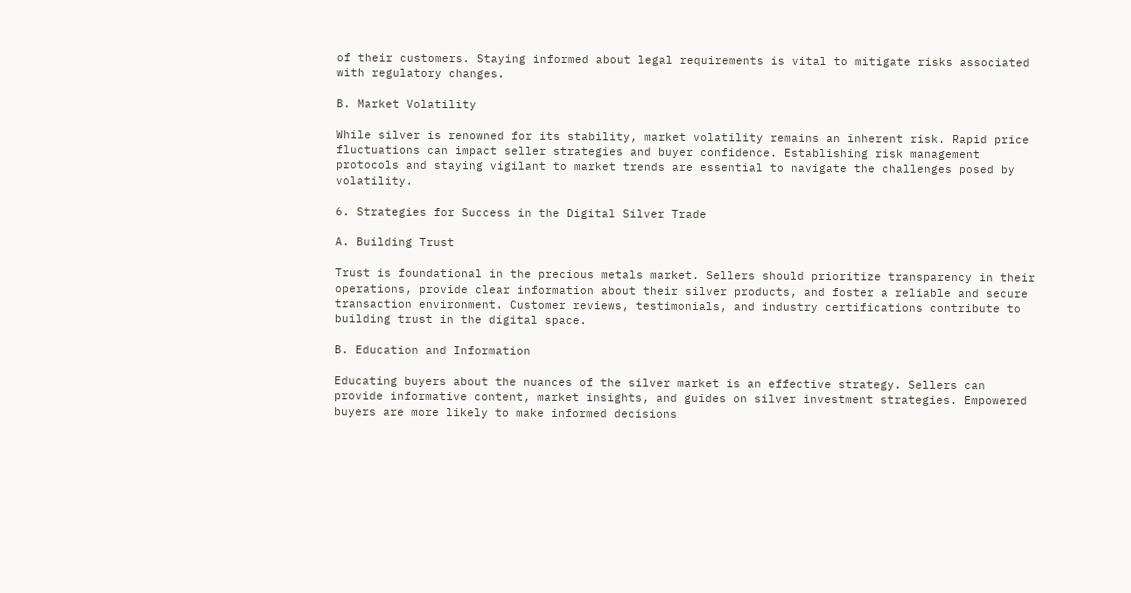of their customers. Staying informed about legal requirements is vital to mitigate risks associated with regulatory changes.

B. Market Volatility

While silver is renowned for its stability, market volatility remains an inherent risk. Rapid price fluctuations can impact seller strategies and buyer confidence. Establishing risk management protocols and staying vigilant to market trends are essential to navigate the challenges posed by volatility.

6. Strategies for Success in the Digital Silver Trade

A. Building Trust

Trust is foundational in the precious metals market. Sellers should prioritize transparency in their operations, provide clear information about their silver products, and foster a reliable and secure transaction environment. Customer reviews, testimonials, and industry certifications contribute to building trust in the digital space.

B. Education and Information

Educating buyers about the nuances of the silver market is an effective strategy. Sellers can provide informative content, market insights, and guides on silver investment strategies. Empowered buyers are more likely to make informed decisions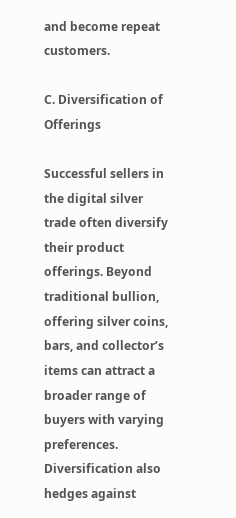and become repeat customers.

C. Diversification of Offerings

Successful sellers in the digital silver trade often diversify their product offerings. Beyond traditional bullion, offering silver coins, bars, and collector’s items can attract a broader range of buyers with varying preferences. Diversification also hedges against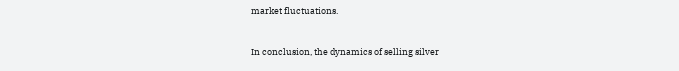market fluctuations.


In conclusion, the dynamics of selling silver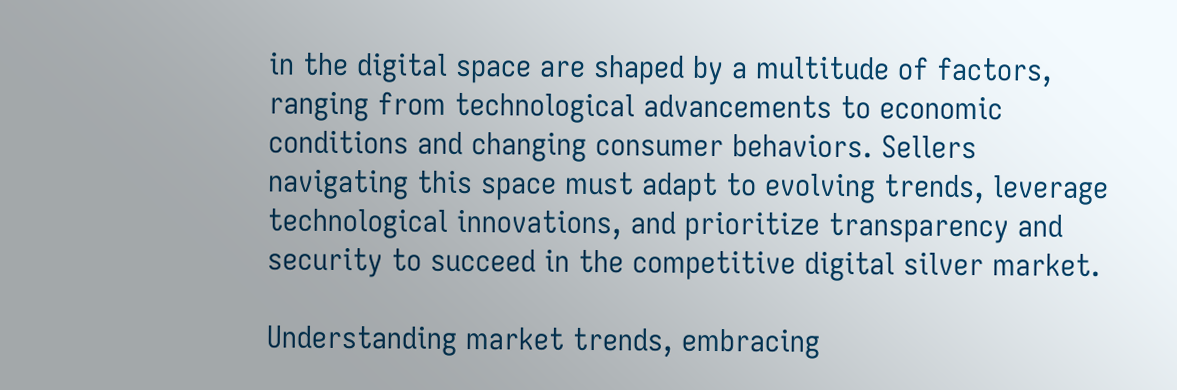in the digital space are shaped by a multitude of factors, ranging from technological advancements to economic conditions and changing consumer behaviors. Sellers navigating this space must adapt to evolving trends, leverage technological innovations, and prioritize transparency and security to succeed in the competitive digital silver market.

Understanding market trends, embracing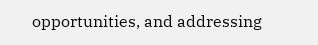opportunities, and addressing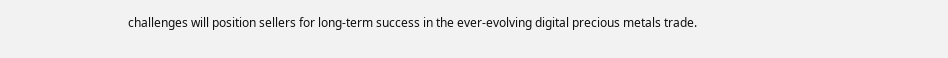challenges will position sellers for long-term success in the ever-evolving digital precious metals trade.